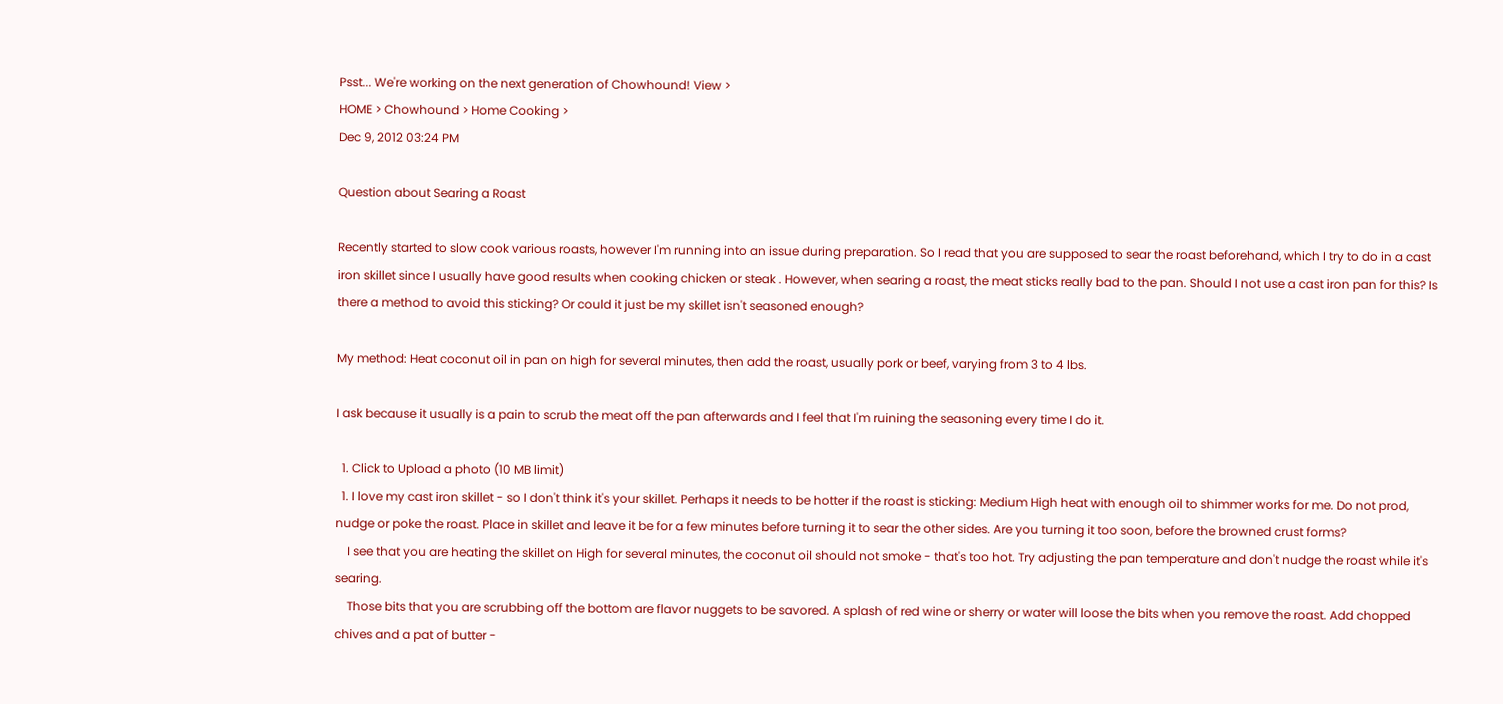Psst... We're working on the next generation of Chowhound! View >
HOME > Chowhound > Home Cooking >
Dec 9, 2012 03:24 PM

Question about Searing a Roast

Recently started to slow cook various roasts, however I'm running into an issue during preparation. So I read that you are supposed to sear the roast beforehand, which I try to do in a cast iron skillet since I usually have good results when cooking chicken or steak . However, when searing a roast, the meat sticks really bad to the pan. Should I not use a cast iron pan for this? Is there a method to avoid this sticking? Or could it just be my skillet isn't seasoned enough?

My method: Heat coconut oil in pan on high for several minutes, then add the roast, usually pork or beef, varying from 3 to 4 lbs.

I ask because it usually is a pain to scrub the meat off the pan afterwards and I feel that I'm ruining the seasoning every time I do it.

  1. Click to Upload a photo (10 MB limit)
  1. I love my cast iron skillet - so I don't think it's your skillet. Perhaps it needs to be hotter if the roast is sticking: Medium High heat with enough oil to shimmer works for me. Do not prod, nudge or poke the roast. Place in skillet and leave it be for a few minutes before turning it to sear the other sides. Are you turning it too soon, before the browned crust forms?
    I see that you are heating the skillet on High for several minutes, the coconut oil should not smoke - that's too hot. Try adjusting the pan temperature and don't nudge the roast while it's searing.
    Those bits that you are scrubbing off the bottom are flavor nuggets to be savored. A splash of red wine or sherry or water will loose the bits when you remove the roast. Add chopped chives and a pat of butter -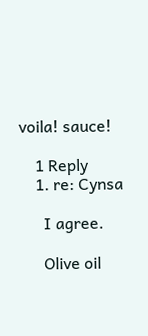voila! sauce!

    1 Reply
    1. re: Cynsa

      I agree.

      Olive oil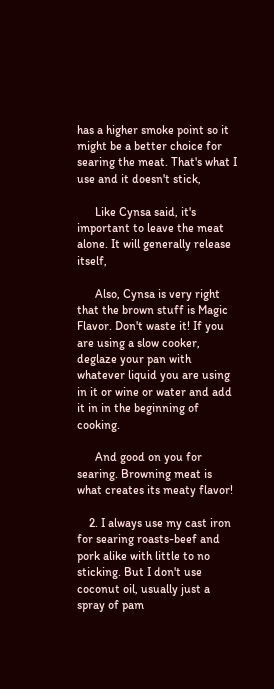has a higher smoke point so it might be a better choice for searing the meat. That's what I use and it doesn't stick,

      Like Cynsa said, it's important to leave the meat alone. It will generally release itself,

      Also, Cynsa is very right that the brown stuff is Magic Flavor. Don't waste it! If you are using a slow cooker, deglaze your pan with whatever liquid you are using in it or wine or water and add it in in the beginning of cooking.

      And good on you for searing. Browning meat is what creates its meaty flavor!

    2. I always use my cast iron for searing roasts-beef and pork alike with little to no sticking. But I don't use coconut oil, usually just a spray of pam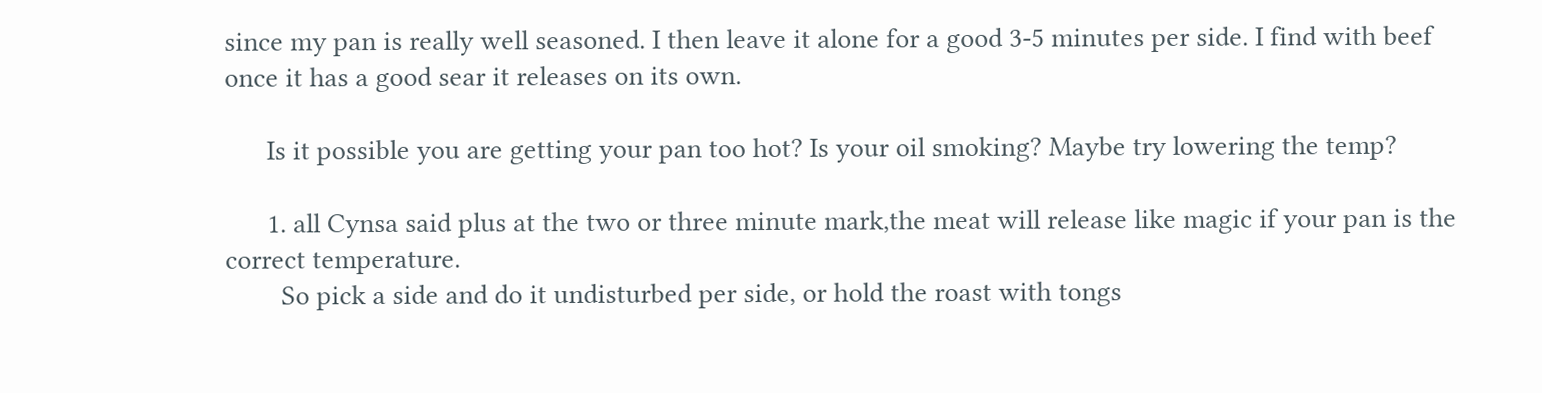since my pan is really well seasoned. I then leave it alone for a good 3-5 minutes per side. I find with beef once it has a good sear it releases on its own.

      Is it possible you are getting your pan too hot? Is your oil smoking? Maybe try lowering the temp?

      1. all Cynsa said plus at the two or three minute mark,the meat will release like magic if your pan is the correct temperature.
        So pick a side and do it undisturbed per side, or hold the roast with tongs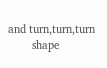and turn,turn,turn
        shape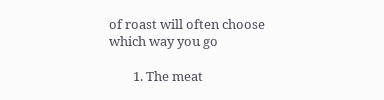of roast will often choose which way you go

        1. The meat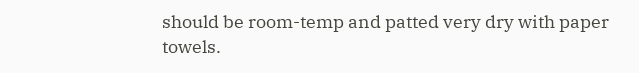should be room-temp and patted very dry with paper towels.